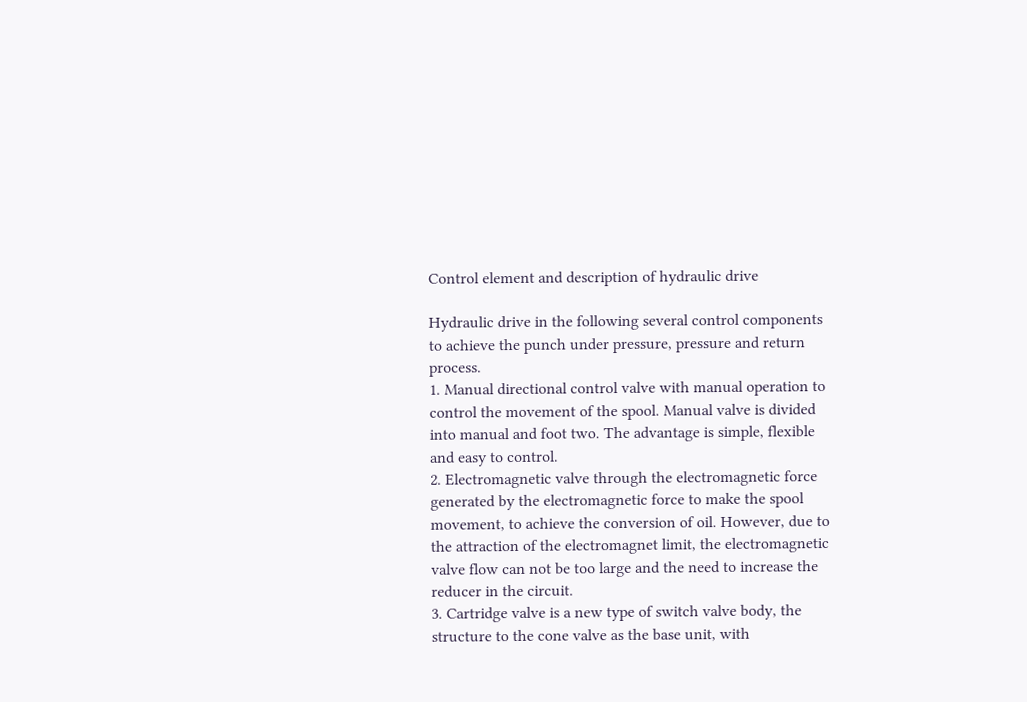Control element and description of hydraulic drive

Hydraulic drive in the following several control components to achieve the punch under pressure, pressure and return process.
1. Manual directional control valve with manual operation to control the movement of the spool. Manual valve is divided into manual and foot two. The advantage is simple, flexible and easy to control.
2. Electromagnetic valve through the electromagnetic force generated by the electromagnetic force to make the spool movement, to achieve the conversion of oil. However, due to the attraction of the electromagnet limit, the electromagnetic valve flow can not be too large and the need to increase the reducer in the circuit.
3. Cartridge valve is a new type of switch valve body, the structure to the cone valve as the base unit, with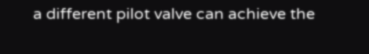a different pilot valve can achieve the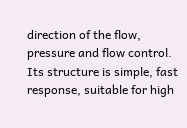direction of the flow, pressure and flow control. Its structure is simple, fast response, suitable for high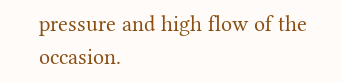pressure and high flow of the occasion.